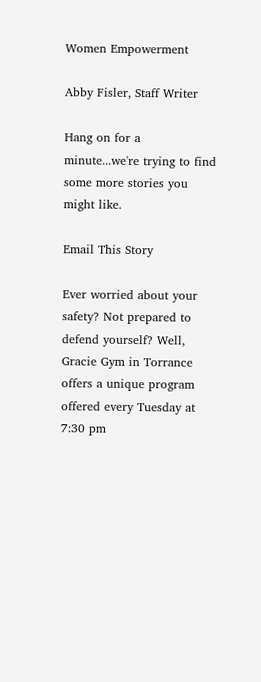Women Empowerment

Abby Fisler, Staff Writer

Hang on for a minute...we're trying to find some more stories you might like.

Email This Story

Ever worried about your safety? Not prepared to defend yourself? Well, Gracie Gym in Torrance offers a unique program offered every Tuesday at 7:30 pm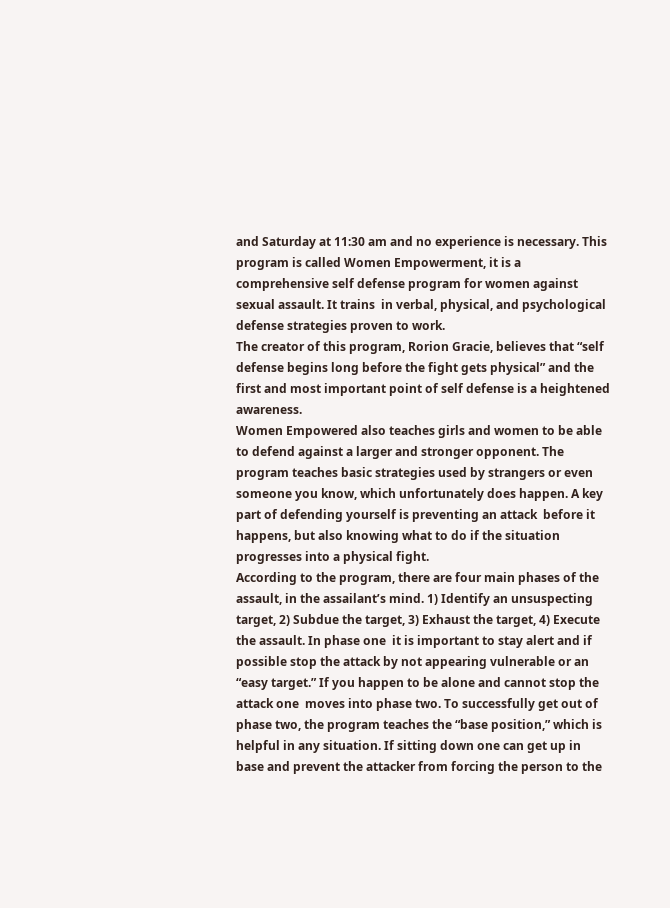and Saturday at 11:30 am and no experience is necessary. This program is called Women Empowerment, it is a comprehensive self defense program for women against sexual assault. It trains  in verbal, physical, and psychological defense strategies proven to work.
The creator of this program, Rorion Gracie, believes that “self defense begins long before the fight gets physical” and the first and most important point of self defense is a heightened awareness.
Women Empowered also teaches girls and women to be able to defend against a larger and stronger opponent. The program teaches basic strategies used by strangers or even someone you know, which unfortunately does happen. A key part of defending yourself is preventing an attack  before it happens, but also knowing what to do if the situation progresses into a physical fight.
According to the program, there are four main phases of the assault, in the assailant’s mind. 1) Identify an unsuspecting target, 2) Subdue the target, 3) Exhaust the target, 4) Execute the assault. In phase one  it is important to stay alert and if possible stop the attack by not appearing vulnerable or an “easy target.” If you happen to be alone and cannot stop the attack one  moves into phase two. To successfully get out of phase two, the program teaches the “base position,” which is helpful in any situation. If sitting down one can get up in base and prevent the attacker from forcing the person to the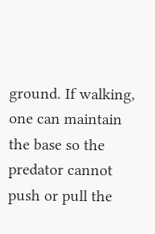ground. If walking, one can maintain the base so the predator cannot push or pull the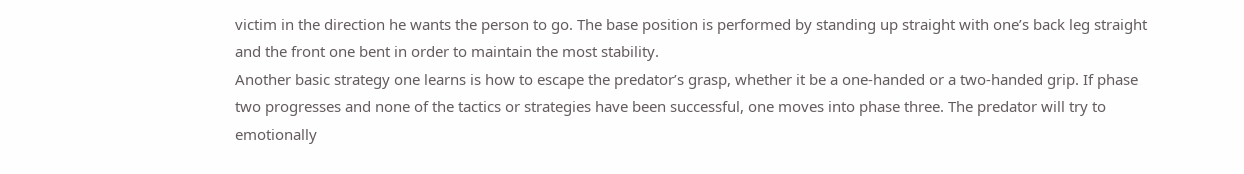victim in the direction he wants the person to go. The base position is performed by standing up straight with one’s back leg straight and the front one bent in order to maintain the most stability.
Another basic strategy one learns is how to escape the predator’s grasp, whether it be a one-handed or a two-handed grip. If phase two progresses and none of the tactics or strategies have been successful, one moves into phase three. The predator will try to emotionally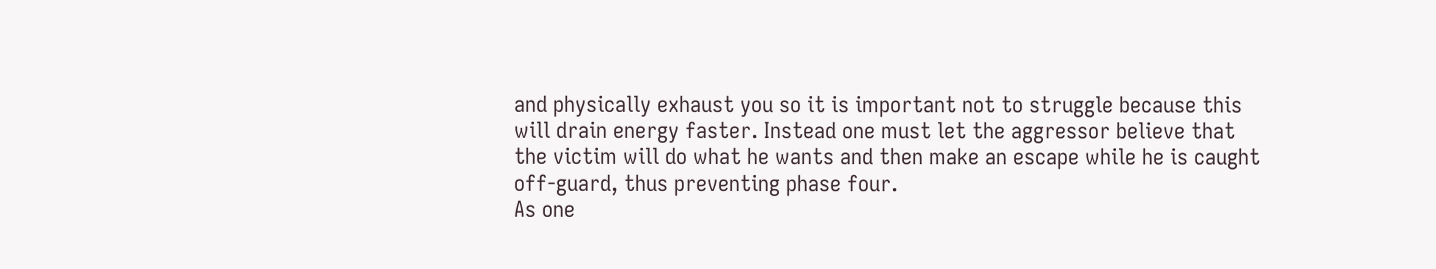and physically exhaust you so it is important not to struggle because this will drain energy faster. Instead one must let the aggressor believe that the victim will do what he wants and then make an escape while he is caught off-guard, thus preventing phase four.
As one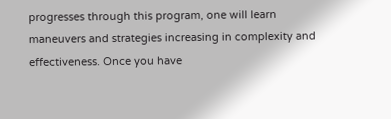progresses through this program, one will learn maneuvers and strategies increasing in complexity and effectiveness. Once you have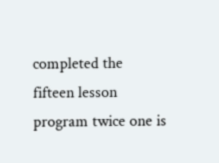completed the fifteen lesson program twice one is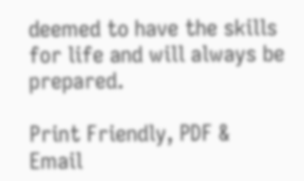deemed to have the skills for life and will always be prepared.

Print Friendly, PDF & Email